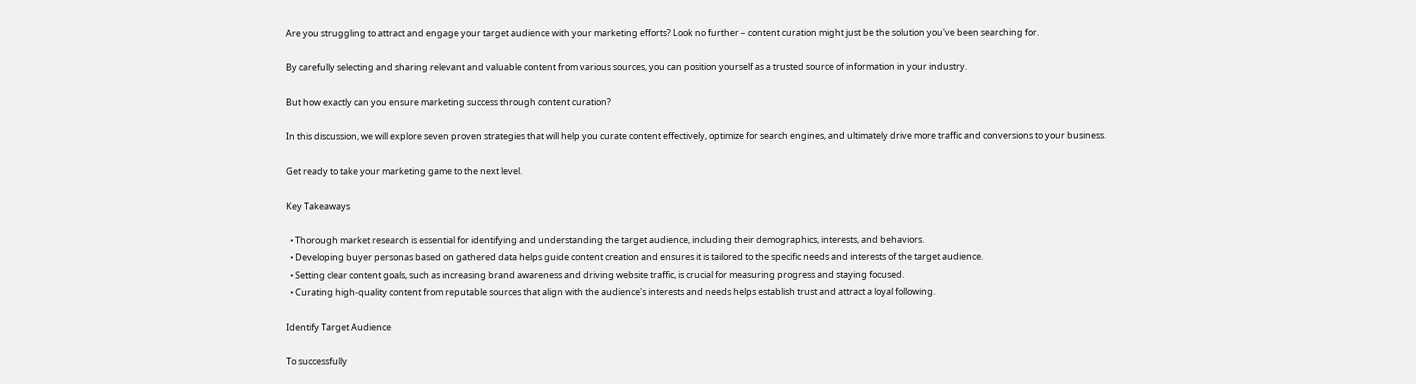Are you struggling to attract and engage your target audience with your marketing efforts? Look no further – content curation might just be the solution you've been searching for.

By carefully selecting and sharing relevant and valuable content from various sources, you can position yourself as a trusted source of information in your industry.

But how exactly can you ensure marketing success through content curation?

In this discussion, we will explore seven proven strategies that will help you curate content effectively, optimize for search engines, and ultimately drive more traffic and conversions to your business.

Get ready to take your marketing game to the next level.

Key Takeaways

  • Thorough market research is essential for identifying and understanding the target audience, including their demographics, interests, and behaviors.
  • Developing buyer personas based on gathered data helps guide content creation and ensures it is tailored to the specific needs and interests of the target audience.
  • Setting clear content goals, such as increasing brand awareness and driving website traffic, is crucial for measuring progress and staying focused.
  • Curating high-quality content from reputable sources that align with the audience's interests and needs helps establish trust and attract a loyal following.

Identify Target Audience

To successfully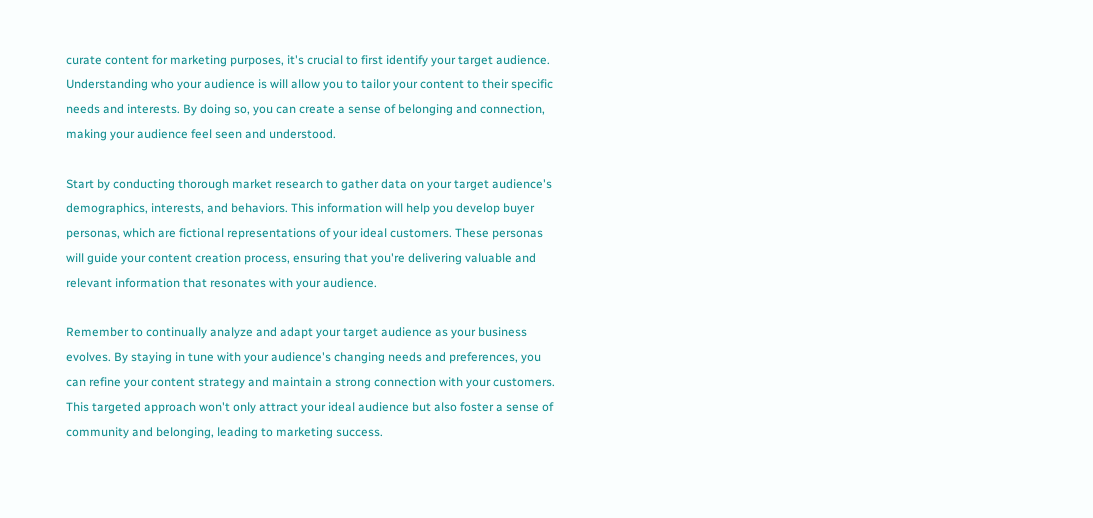curate content for marketing purposes, it's crucial to first identify your target audience. Understanding who your audience is will allow you to tailor your content to their specific needs and interests. By doing so, you can create a sense of belonging and connection, making your audience feel seen and understood.

Start by conducting thorough market research to gather data on your target audience's demographics, interests, and behaviors. This information will help you develop buyer personas, which are fictional representations of your ideal customers. These personas will guide your content creation process, ensuring that you're delivering valuable and relevant information that resonates with your audience.

Remember to continually analyze and adapt your target audience as your business evolves. By staying in tune with your audience's changing needs and preferences, you can refine your content strategy and maintain a strong connection with your customers. This targeted approach won't only attract your ideal audience but also foster a sense of community and belonging, leading to marketing success.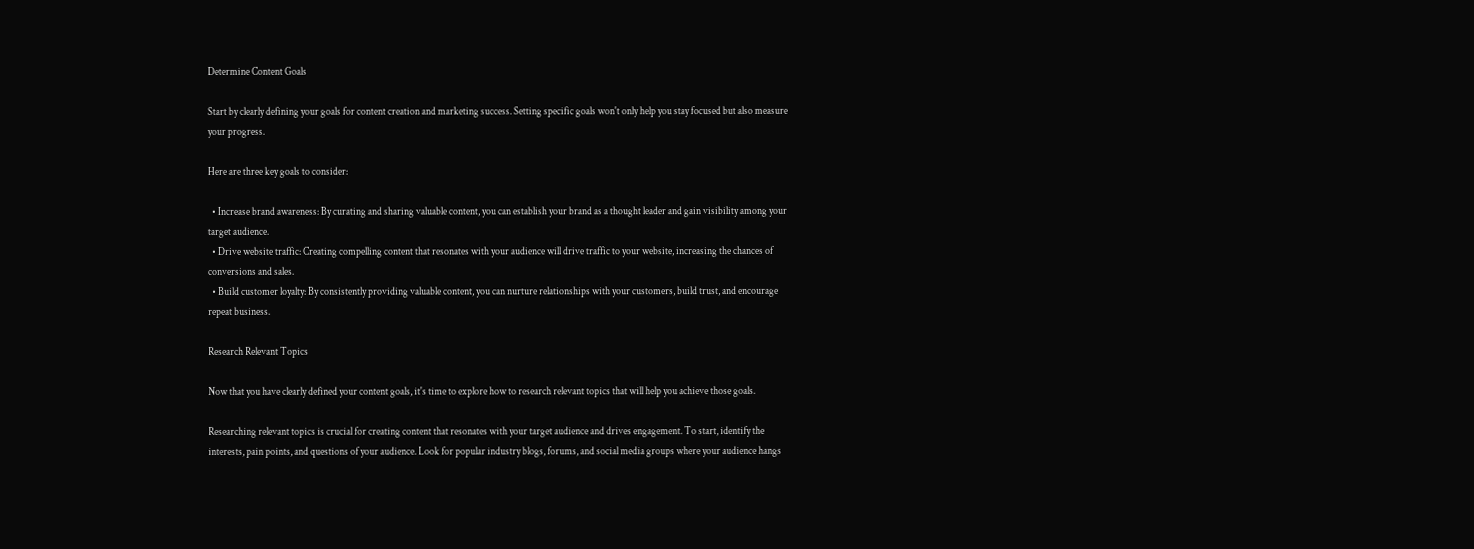Determine Content Goals

Start by clearly defining your goals for content creation and marketing success. Setting specific goals won't only help you stay focused but also measure your progress.

Here are three key goals to consider:

  • Increase brand awareness: By curating and sharing valuable content, you can establish your brand as a thought leader and gain visibility among your target audience.
  • Drive website traffic: Creating compelling content that resonates with your audience will drive traffic to your website, increasing the chances of conversions and sales.
  • Build customer loyalty: By consistently providing valuable content, you can nurture relationships with your customers, build trust, and encourage repeat business.

Research Relevant Topics

Now that you have clearly defined your content goals, it's time to explore how to research relevant topics that will help you achieve those goals.

Researching relevant topics is crucial for creating content that resonates with your target audience and drives engagement. To start, identify the interests, pain points, and questions of your audience. Look for popular industry blogs, forums, and social media groups where your audience hangs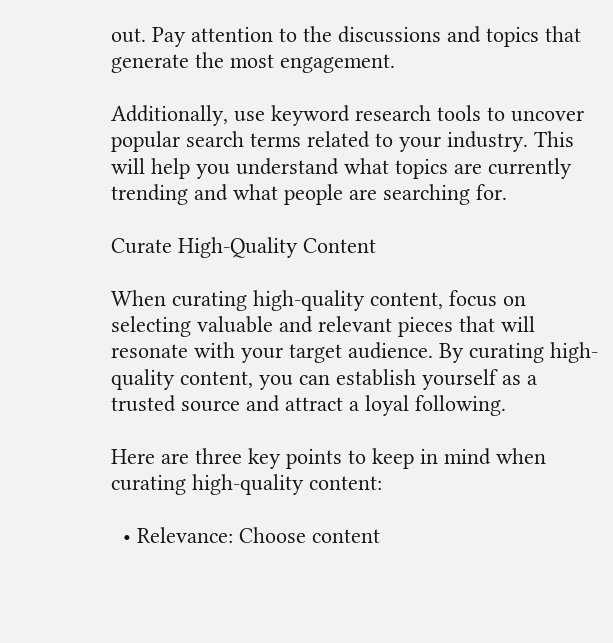out. Pay attention to the discussions and topics that generate the most engagement.

Additionally, use keyword research tools to uncover popular search terms related to your industry. This will help you understand what topics are currently trending and what people are searching for.

Curate High-Quality Content

When curating high-quality content, focus on selecting valuable and relevant pieces that will resonate with your target audience. By curating high-quality content, you can establish yourself as a trusted source and attract a loyal following.

Here are three key points to keep in mind when curating high-quality content:

  • Relevance: Choose content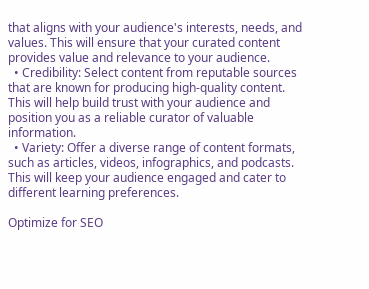that aligns with your audience's interests, needs, and values. This will ensure that your curated content provides value and relevance to your audience.
  • Credibility: Select content from reputable sources that are known for producing high-quality content. This will help build trust with your audience and position you as a reliable curator of valuable information.
  • Variety: Offer a diverse range of content formats, such as articles, videos, infographics, and podcasts. This will keep your audience engaged and cater to different learning preferences.

Optimize for SEO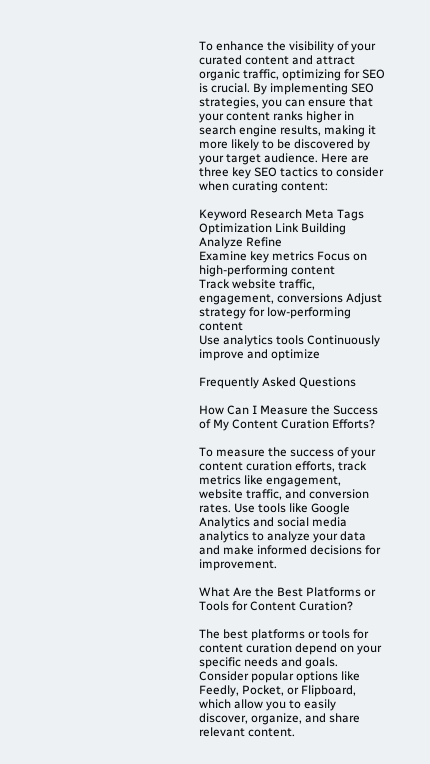To enhance the visibility of your curated content and attract organic traffic, optimizing for SEO is crucial. By implementing SEO strategies, you can ensure that your content ranks higher in search engine results, making it more likely to be discovered by your target audience. Here are three key SEO tactics to consider when curating content:

Keyword Research Meta Tags Optimization Link Building
Analyze Refine
Examine key metrics Focus on high-performing content
Track website traffic, engagement, conversions Adjust strategy for low-performing content
Use analytics tools Continuously improve and optimize

Frequently Asked Questions

How Can I Measure the Success of My Content Curation Efforts?

To measure the success of your content curation efforts, track metrics like engagement, website traffic, and conversion rates. Use tools like Google Analytics and social media analytics to analyze your data and make informed decisions for improvement.

What Are the Best Platforms or Tools for Content Curation?

The best platforms or tools for content curation depend on your specific needs and goals. Consider popular options like Feedly, Pocket, or Flipboard, which allow you to easily discover, organize, and share relevant content.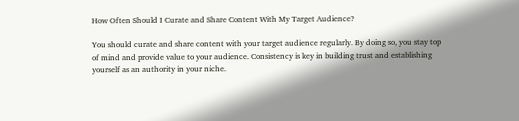How Often Should I Curate and Share Content With My Target Audience?

You should curate and share content with your target audience regularly. By doing so, you stay top of mind and provide value to your audience. Consistency is key in building trust and establishing yourself as an authority in your niche.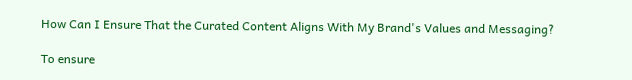How Can I Ensure That the Curated Content Aligns With My Brand's Values and Messaging?

To ensure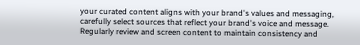your curated content aligns with your brand's values and messaging, carefully select sources that reflect your brand's voice and message. Regularly review and screen content to maintain consistency and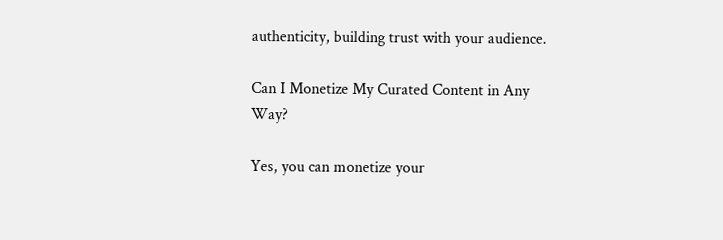authenticity, building trust with your audience.

Can I Monetize My Curated Content in Any Way?

Yes, you can monetize your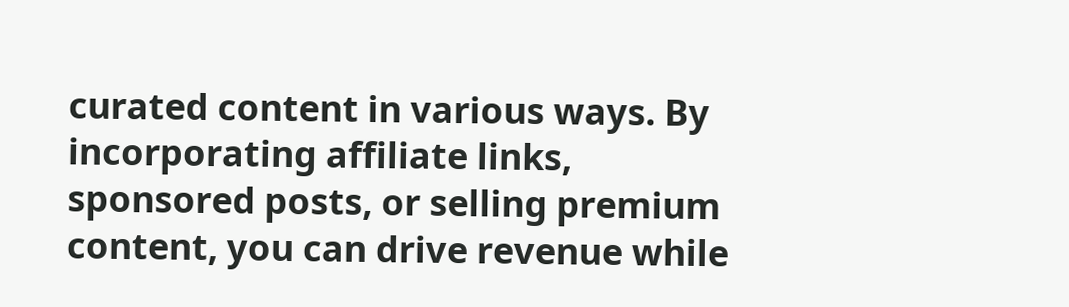curated content in various ways. By incorporating affiliate links, sponsored posts, or selling premium content, you can drive revenue while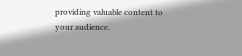providing valuable content to your audience.